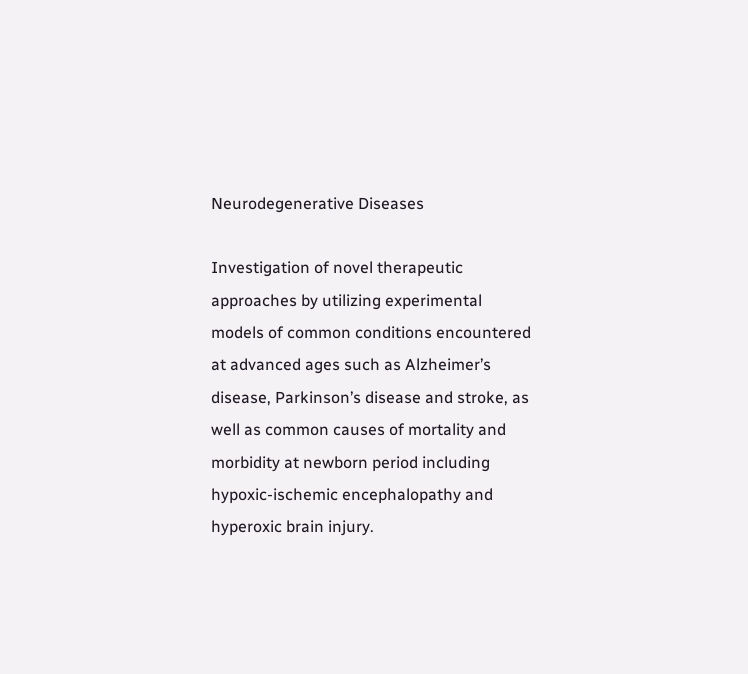Neurodegenerative Diseases

Investigation of novel therapeutic approaches by utilizing experimental models of common conditions encountered at advanced ages such as Alzheimer’s disease, Parkinson’s disease and stroke, as well as common causes of mortality and morbidity at newborn period including hypoxic-ischemic encephalopathy and hyperoxic brain injury.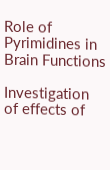Role of Pyrimidines in Brain Functions

Investigation of effects of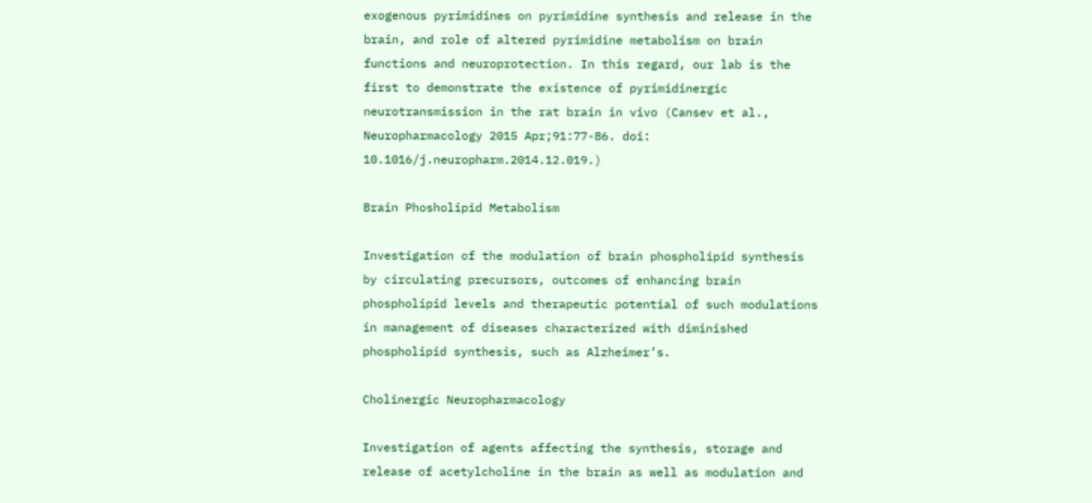exogenous pyrimidines on pyrimidine synthesis and release in the brain, and role of altered pyrimidine metabolism on brain functions and neuroprotection. In this regard, our lab is the first to demonstrate the existence of pyrimidinergic neurotransmission in the rat brain in vivo (Cansev et al., Neuropharmacology 2015 Apr;91:77-86. doi: 10.1016/j.neuropharm.2014.12.019.)

Brain Phosholipid Metabolism

Investigation of the modulation of brain phospholipid synthesis by circulating precursors, outcomes of enhancing brain phospholipid levels and therapeutic potential of such modulations in management of diseases characterized with diminished phospholipid synthesis, such as Alzheimer’s.

Cholinergic Neuropharmacology

Investigation of agents affecting the synthesis, storage and release of acetylcholine in the brain as well as modulation and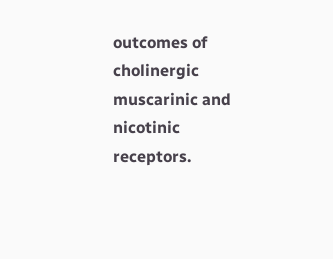outcomes of cholinergic muscarinic and nicotinic receptors.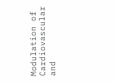Modulation of Cardiovascular and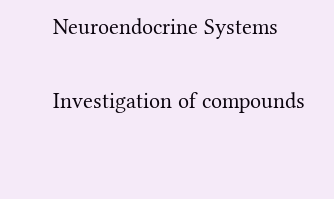Neuroendocrine Systems

Investigation of compounds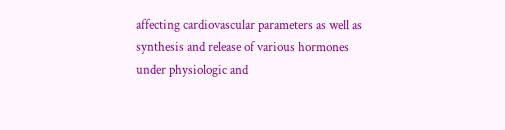affecting cardiovascular parameters as well as synthesis and release of various hormones under physiologic and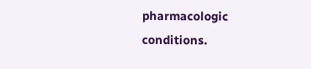pharmacologic conditions.